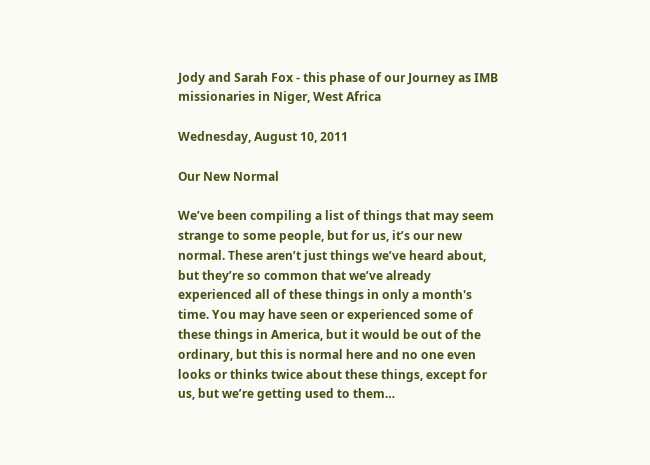Jody and Sarah Fox - this phase of our Journey as IMB missionaries in Niger, West Africa

Wednesday, August 10, 2011

Our New Normal

We’ve been compiling a list of things that may seem strange to some people, but for us, it’s our new normal. These aren’t just things we’ve heard about, but they’re so common that we’ve already experienced all of these things in only a month's time. You may have seen or experienced some of these things in America, but it would be out of the ordinary, but this is normal here and no one even looks or thinks twice about these things, except for us, but we’re getting used to them…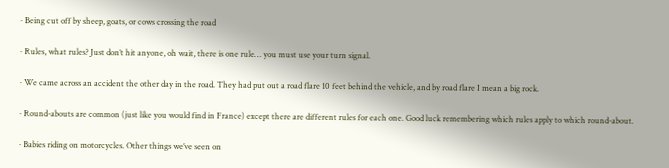· Being cut off by sheep, goats, or cows crossing the road

· Rules, what rules? Just don’t hit anyone, oh wait, there is one rule… you must use your turn signal.

· We came across an accident the other day in the road. They had put out a road flare 10 feet behind the vehicle, and by road flare I mean a big rock.

· Round-abouts are common (just like you would find in France) except there are different rules for each one. Good luck remembering which rules apply to which round-about.

· Babies riding on motorcycles. Other things we’ve seen on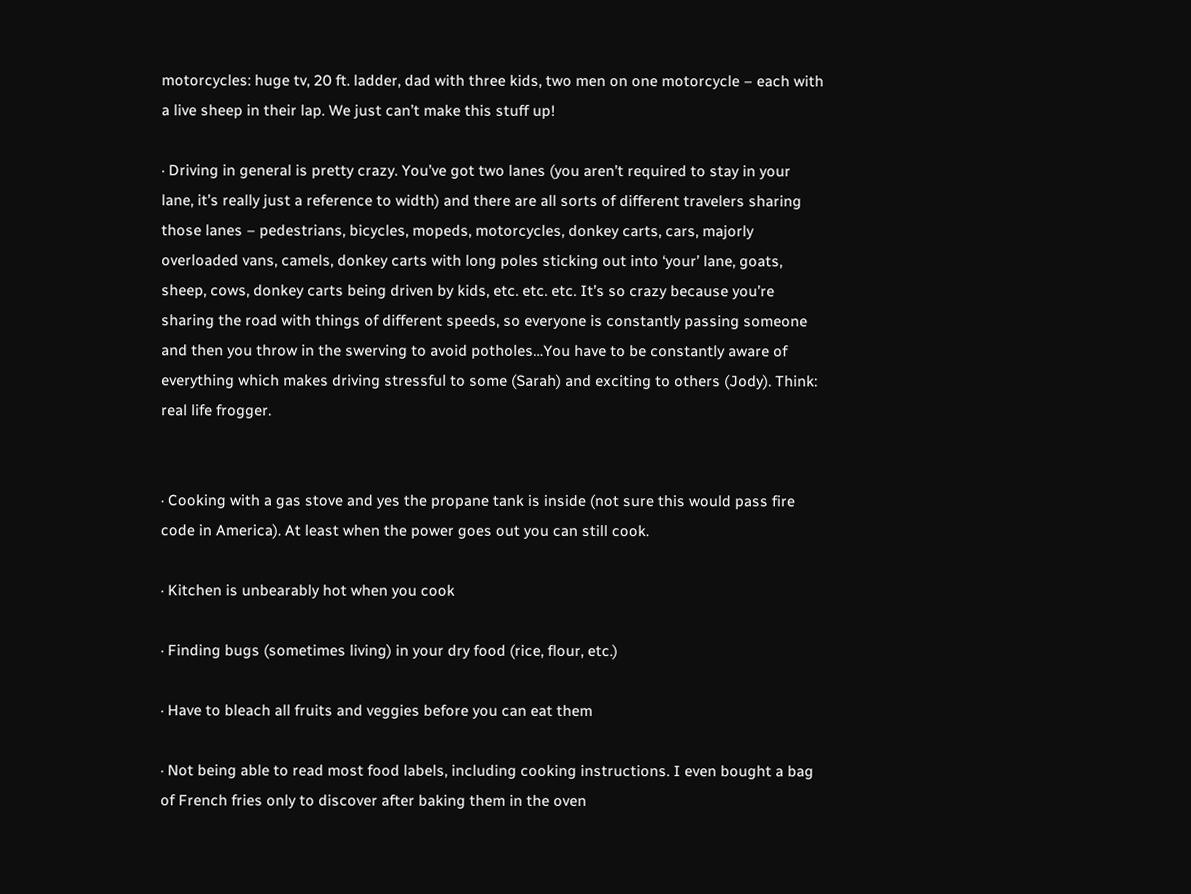motorcycles: huge tv, 20 ft. ladder, dad with three kids, two men on one motorcycle – each with a live sheep in their lap. We just can’t make this stuff up!

· Driving in general is pretty crazy. You’ve got two lanes (you aren’t required to stay in your lane, it’s really just a reference to width) and there are all sorts of different travelers sharing those lanes – pedestrians, bicycles, mopeds, motorcycles, donkey carts, cars, majorly overloaded vans, camels, donkey carts with long poles sticking out into ‘your’ lane, goats, sheep, cows, donkey carts being driven by kids, etc. etc. etc. It’s so crazy because you’re sharing the road with things of different speeds, so everyone is constantly passing someone and then you throw in the swerving to avoid potholes…You have to be constantly aware of everything which makes driving stressful to some (Sarah) and exciting to others (Jody). Think: real life frogger.


· Cooking with a gas stove and yes the propane tank is inside (not sure this would pass fire code in America). At least when the power goes out you can still cook.

· Kitchen is unbearably hot when you cook

· Finding bugs (sometimes living) in your dry food (rice, flour, etc.)

· Have to bleach all fruits and veggies before you can eat them

· Not being able to read most food labels, including cooking instructions. I even bought a bag of French fries only to discover after baking them in the oven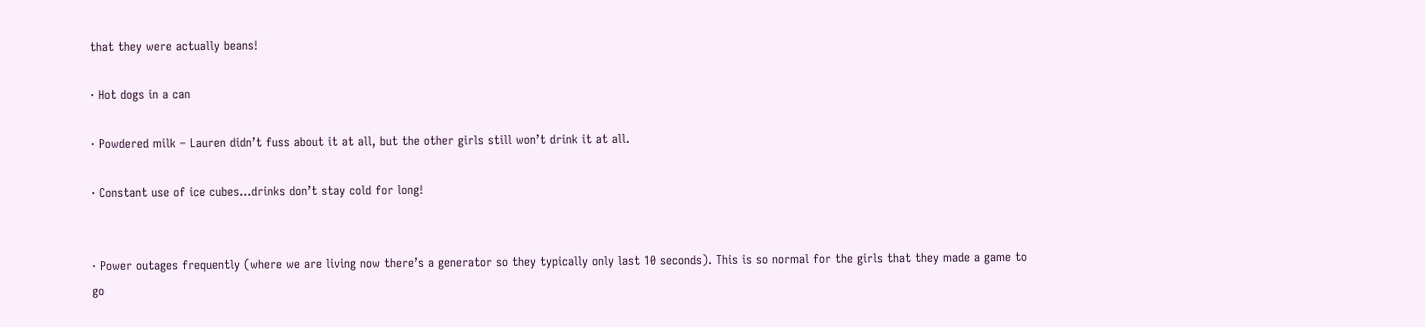that they were actually beans!

· Hot dogs in a can

· Powdered milk – Lauren didn’t fuss about it at all, but the other girls still won’t drink it at all.

· Constant use of ice cubes…drinks don’t stay cold for long!


· Power outages frequently (where we are living now there’s a generator so they typically only last 10 seconds). This is so normal for the girls that they made a game to go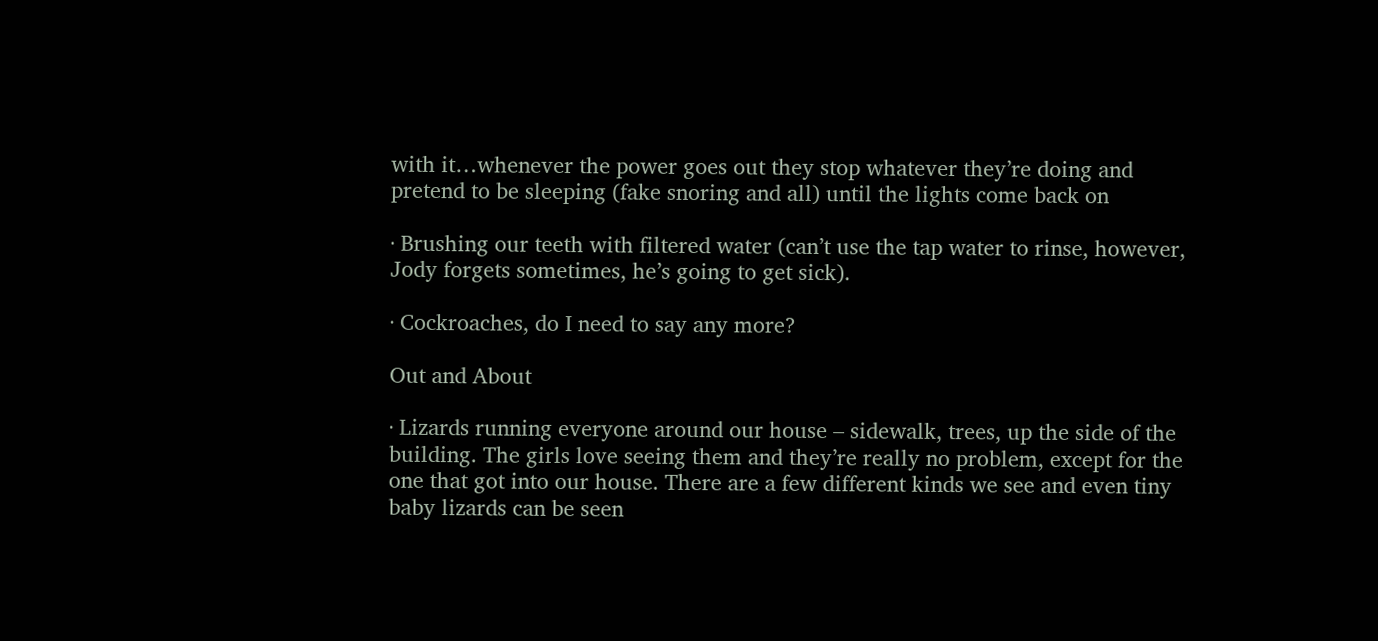with it…whenever the power goes out they stop whatever they’re doing and pretend to be sleeping (fake snoring and all) until the lights come back on

· Brushing our teeth with filtered water (can’t use the tap water to rinse, however, Jody forgets sometimes, he’s going to get sick).

· Cockroaches, do I need to say any more?

Out and About

· Lizards running everyone around our house – sidewalk, trees, up the side of the building. The girls love seeing them and they’re really no problem, except for the one that got into our house. There are a few different kinds we see and even tiny baby lizards can be seen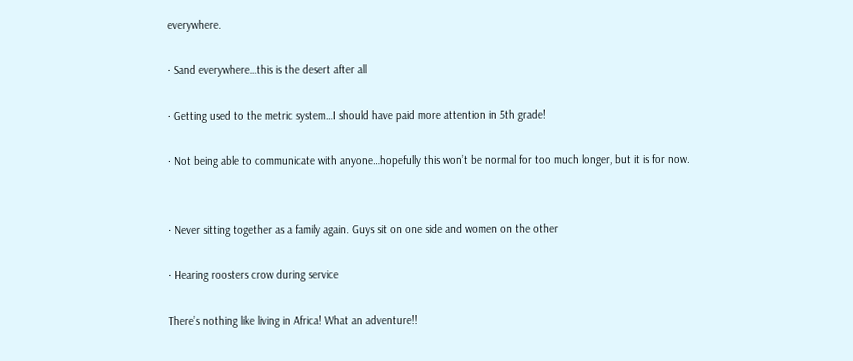everywhere.

· Sand everywhere…this is the desert after all

· Getting used to the metric system…I should have paid more attention in 5th grade!

· Not being able to communicate with anyone…hopefully this won’t be normal for too much longer, but it is for now.


· Never sitting together as a family again. Guys sit on one side and women on the other

· Hearing roosters crow during service

There’s nothing like living in Africa! What an adventure!!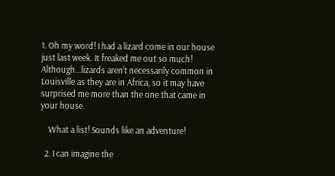1. Oh my word! I had a lizard come in our house just last week. It freaked me out so much! Although...lizards aren't necessarily common in Louisville as they are in Africa, so it may have surprised me more than the one that came in your house.

    What a list! Sounds like an adventure!

  2. I can imagine the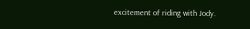excitement of riding with Jody.